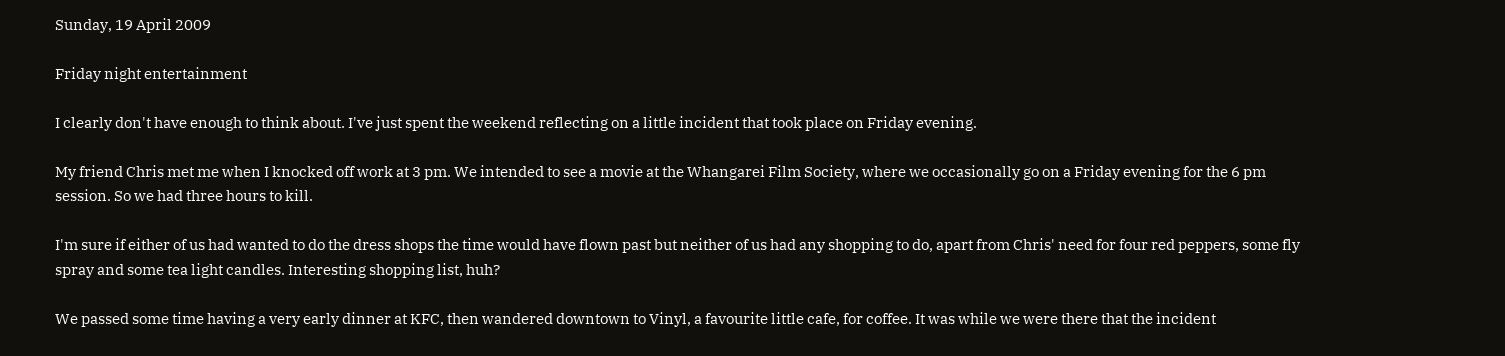Sunday, 19 April 2009

Friday night entertainment

I clearly don't have enough to think about. I've just spent the weekend reflecting on a little incident that took place on Friday evening.

My friend Chris met me when I knocked off work at 3 pm. We intended to see a movie at the Whangarei Film Society, where we occasionally go on a Friday evening for the 6 pm session. So we had three hours to kill.

I'm sure if either of us had wanted to do the dress shops the time would have flown past but neither of us had any shopping to do, apart from Chris' need for four red peppers, some fly spray and some tea light candles. Interesting shopping list, huh?

We passed some time having a very early dinner at KFC, then wandered downtown to Vinyl, a favourite little cafe, for coffee. It was while we were there that the incident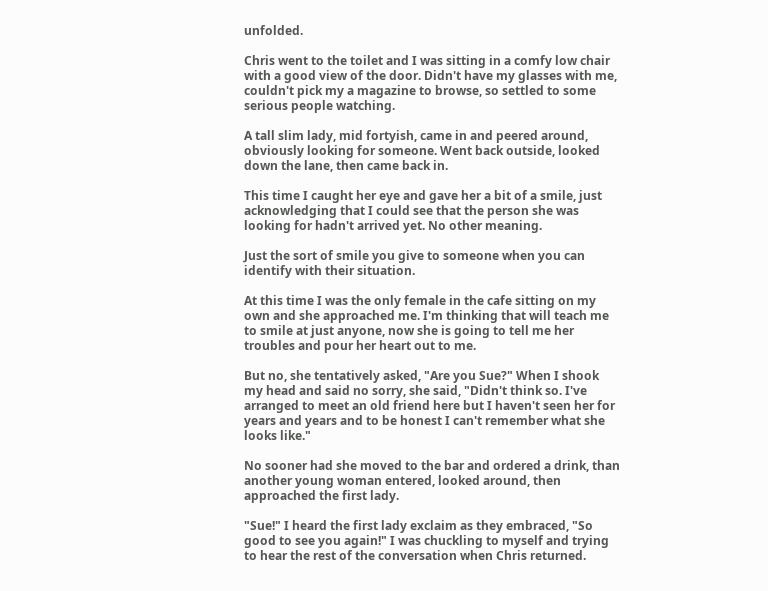unfolded.

Chris went to the toilet and I was sitting in a comfy low chair with a good view of the door. Didn't have my glasses with me, couldn't pick my a magazine to browse, so settled to some serious people watching.

A tall slim lady, mid fortyish, came in and peered around, obviously looking for someone. Went back outside, looked down the lane, then came back in.

This time I caught her eye and gave her a bit of a smile, just acknowledging that I could see that the person she was looking for hadn't arrived yet. No other meaning.

Just the sort of smile you give to someone when you can identify with their situation.

At this time I was the only female in the cafe sitting on my own and she approached me. I'm thinking that will teach me to smile at just anyone, now she is going to tell me her troubles and pour her heart out to me.

But no, she tentatively asked, "Are you Sue?" When I shook my head and said no sorry, she said, "Didn't think so. I've arranged to meet an old friend here but I haven't seen her for years and years and to be honest I can't remember what she looks like."

No sooner had she moved to the bar and ordered a drink, than another young woman entered, looked around, then approached the first lady.

"Sue!" I heard the first lady exclaim as they embraced, "So good to see you again!" I was chuckling to myself and trying to hear the rest of the conversation when Chris returned.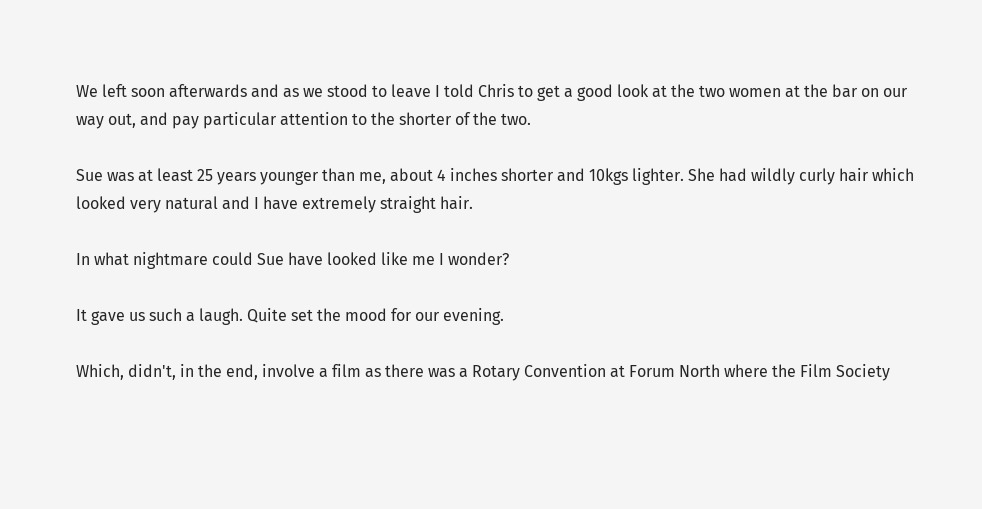We left soon afterwards and as we stood to leave I told Chris to get a good look at the two women at the bar on our way out, and pay particular attention to the shorter of the two.

Sue was at least 25 years younger than me, about 4 inches shorter and 10kgs lighter. She had wildly curly hair which looked very natural and I have extremely straight hair.

In what nightmare could Sue have looked like me I wonder?

It gave us such a laugh. Quite set the mood for our evening.

Which, didn't, in the end, involve a film as there was a Rotary Convention at Forum North where the Film Society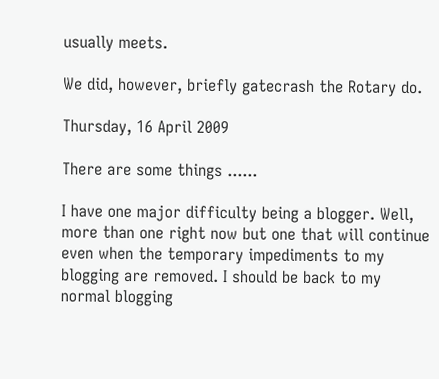usually meets.

We did, however, briefly gatecrash the Rotary do.

Thursday, 16 April 2009

There are some things ......

I have one major difficulty being a blogger. Well, more than one right now but one that will continue even when the temporary impediments to my blogging are removed. I should be back to my normal blogging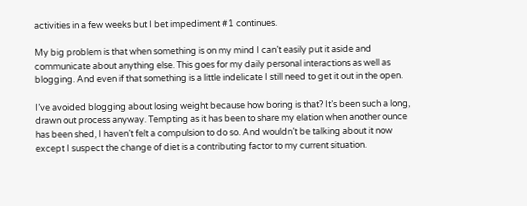activities in a few weeks but I bet impediment #1 continues.

My big problem is that when something is on my mind I can’t easily put it aside and communicate about anything else. This goes for my daily personal interactions as well as blogging. And even if that something is a little indelicate I still need to get it out in the open.

I’ve avoided blogging about losing weight because how boring is that? It’s been such a long, drawn out process anyway. Tempting as it has been to share my elation when another ounce has been shed, I haven’t felt a compulsion to do so. And wouldn’t be talking about it now except I suspect the change of diet is a contributing factor to my current situation.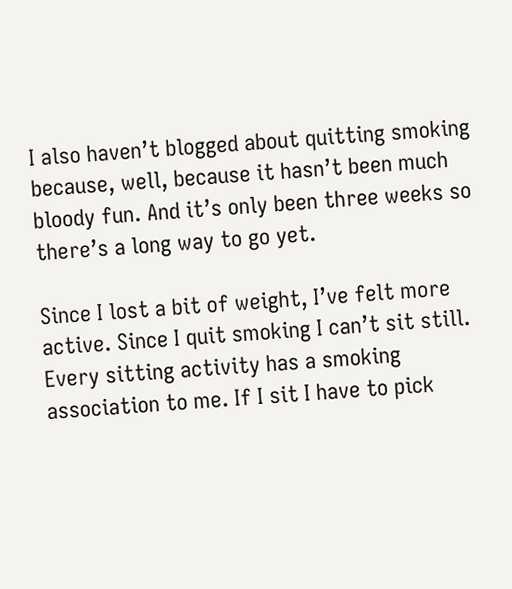I also haven’t blogged about quitting smoking because, well, because it hasn’t been much bloody fun. And it’s only been three weeks so there’s a long way to go yet.

Since I lost a bit of weight, I’ve felt more active. Since I quit smoking I can’t sit still. Every sitting activity has a smoking association to me. If I sit I have to pick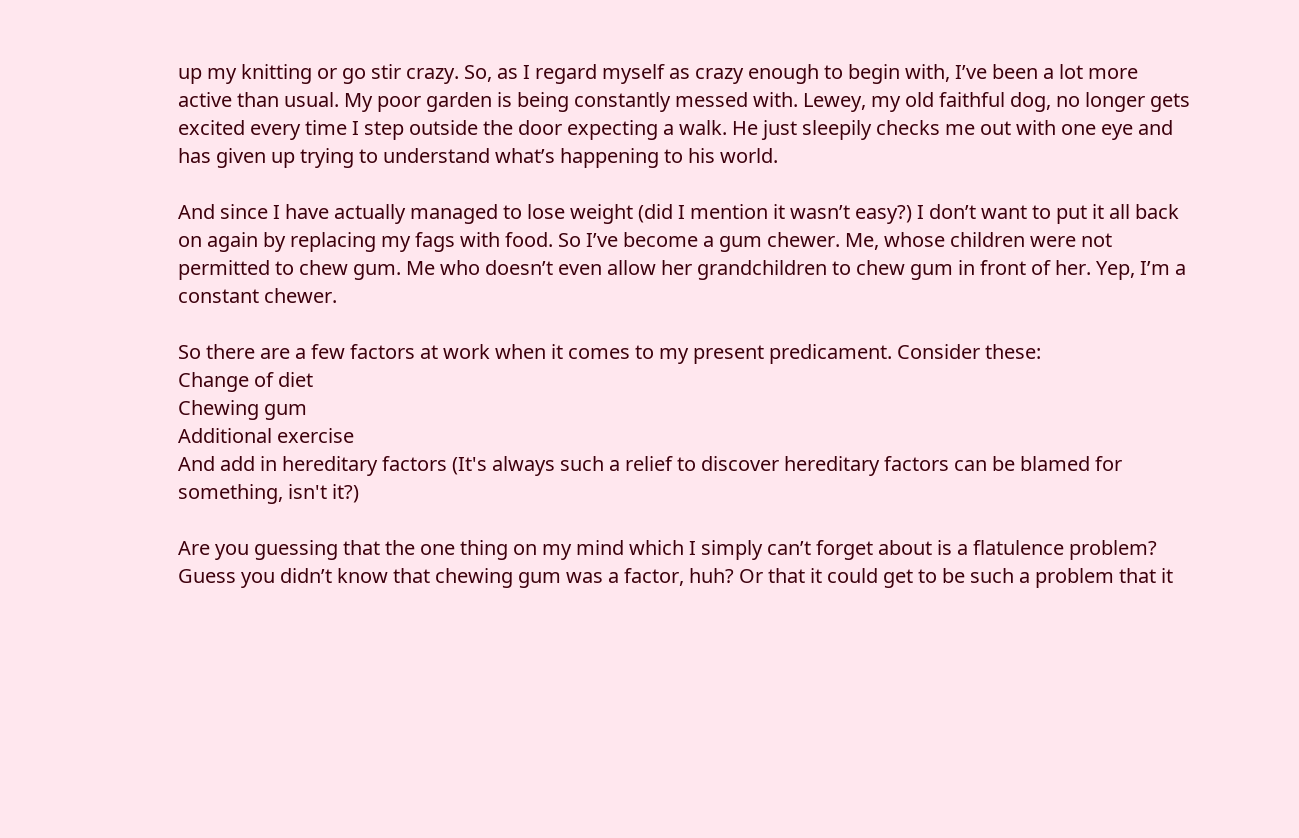up my knitting or go stir crazy. So, as I regard myself as crazy enough to begin with, I’ve been a lot more active than usual. My poor garden is being constantly messed with. Lewey, my old faithful dog, no longer gets excited every time I step outside the door expecting a walk. He just sleepily checks me out with one eye and has given up trying to understand what’s happening to his world.

And since I have actually managed to lose weight (did I mention it wasn’t easy?) I don’t want to put it all back on again by replacing my fags with food. So I’ve become a gum chewer. Me, whose children were not permitted to chew gum. Me who doesn’t even allow her grandchildren to chew gum in front of her. Yep, I’m a constant chewer.

So there are a few factors at work when it comes to my present predicament. Consider these:
Change of diet
Chewing gum
Additional exercise
And add in hereditary factors (It's always such a relief to discover hereditary factors can be blamed for something, isn't it?)

Are you guessing that the one thing on my mind which I simply can’t forget about is a flatulence problem? Guess you didn’t know that chewing gum was a factor, huh? Or that it could get to be such a problem that it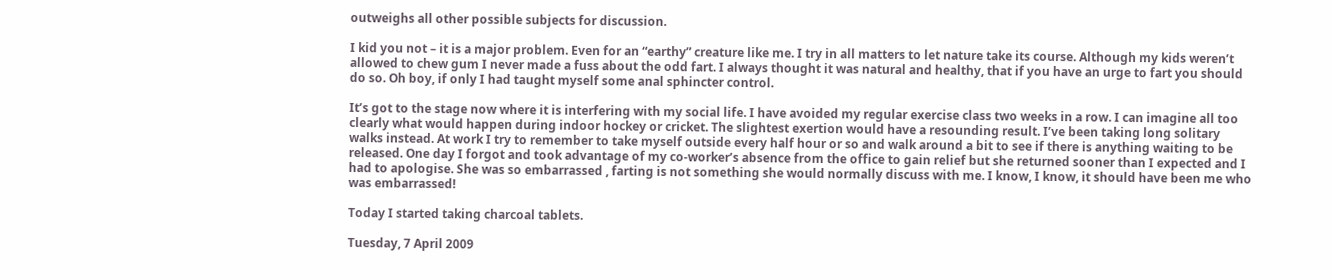outweighs all other possible subjects for discussion.

I kid you not – it is a major problem. Even for an “earthy” creature like me. I try in all matters to let nature take its course. Although my kids weren’t allowed to chew gum I never made a fuss about the odd fart. I always thought it was natural and healthy, that if you have an urge to fart you should do so. Oh boy, if only I had taught myself some anal sphincter control.

It’s got to the stage now where it is interfering with my social life. I have avoided my regular exercise class two weeks in a row. I can imagine all too clearly what would happen during indoor hockey or cricket. The slightest exertion would have a resounding result. I’ve been taking long solitary walks instead. At work I try to remember to take myself outside every half hour or so and walk around a bit to see if there is anything waiting to be released. One day I forgot and took advantage of my co-worker’s absence from the office to gain relief but she returned sooner than I expected and I had to apologise. She was so embarrassed , farting is not something she would normally discuss with me. I know, I know, it should have been me who was embarrassed!

Today I started taking charcoal tablets.

Tuesday, 7 April 2009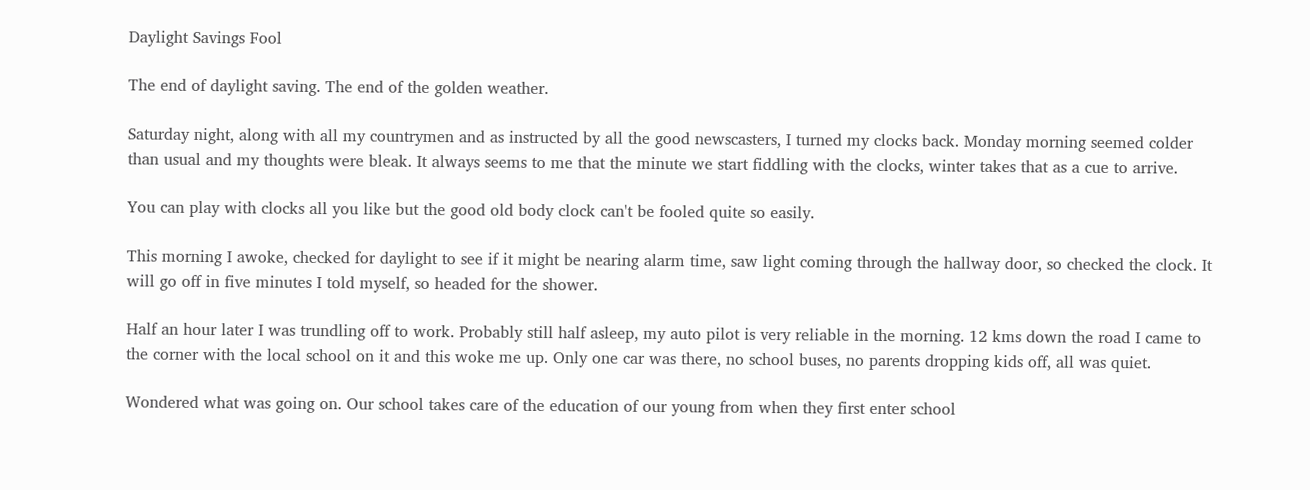Daylight Savings Fool

The end of daylight saving. The end of the golden weather.

Saturday night, along with all my countrymen and as instructed by all the good newscasters, I turned my clocks back. Monday morning seemed colder than usual and my thoughts were bleak. It always seems to me that the minute we start fiddling with the clocks, winter takes that as a cue to arrive.

You can play with clocks all you like but the good old body clock can't be fooled quite so easily.

This morning I awoke, checked for daylight to see if it might be nearing alarm time, saw light coming through the hallway door, so checked the clock. It will go off in five minutes I told myself, so headed for the shower.

Half an hour later I was trundling off to work. Probably still half asleep, my auto pilot is very reliable in the morning. 12 kms down the road I came to the corner with the local school on it and this woke me up. Only one car was there, no school buses, no parents dropping kids off, all was quiet.

Wondered what was going on. Our school takes care of the education of our young from when they first enter school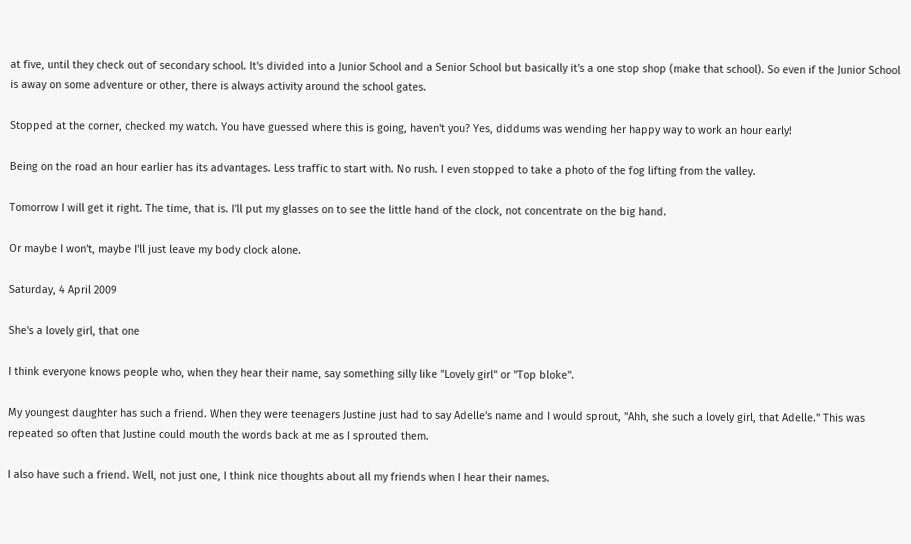at five, until they check out of secondary school. It's divided into a Junior School and a Senior School but basically it's a one stop shop (make that school). So even if the Junior School is away on some adventure or other, there is always activity around the school gates.

Stopped at the corner, checked my watch. You have guessed where this is going, haven't you? Yes, diddums was wending her happy way to work an hour early!

Being on the road an hour earlier has its advantages. Less traffic to start with. No rush. I even stopped to take a photo of the fog lifting from the valley.

Tomorrow I will get it right. The time, that is. I'll put my glasses on to see the little hand of the clock, not concentrate on the big hand.

Or maybe I won't, maybe I'll just leave my body clock alone.

Saturday, 4 April 2009

She's a lovely girl, that one

I think everyone knows people who, when they hear their name, say something silly like "Lovely girl" or "Top bloke".

My youngest daughter has such a friend. When they were teenagers Justine just had to say Adelle's name and I would sprout, "Ahh, she such a lovely girl, that Adelle." This was repeated so often that Justine could mouth the words back at me as I sprouted them.

I also have such a friend. Well, not just one, I think nice thoughts about all my friends when I hear their names.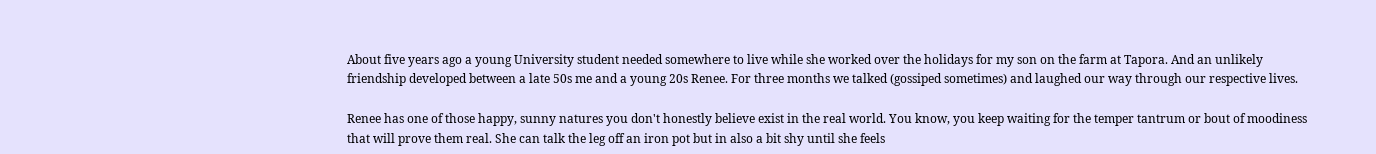About five years ago a young University student needed somewhere to live while she worked over the holidays for my son on the farm at Tapora. And an unlikely friendship developed between a late 50s me and a young 20s Renee. For three months we talked (gossiped sometimes) and laughed our way through our respective lives.

Renee has one of those happy, sunny natures you don't honestly believe exist in the real world. You know, you keep waiting for the temper tantrum or bout of moodiness that will prove them real. She can talk the leg off an iron pot but in also a bit shy until she feels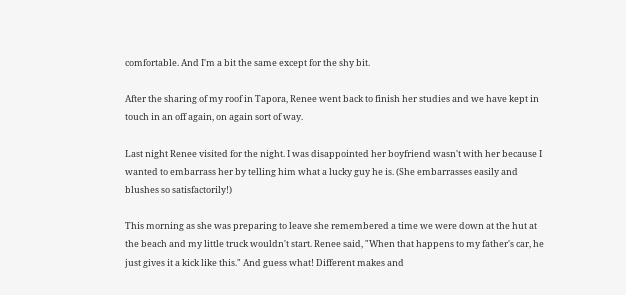comfortable. And I'm a bit the same except for the shy bit.

After the sharing of my roof in Tapora, Renee went back to finish her studies and we have kept in touch in an off again, on again sort of way.

Last night Renee visited for the night. I was disappointed her boyfriend wasn't with her because I wanted to embarrass her by telling him what a lucky guy he is. (She embarrasses easily and blushes so satisfactorily!)

This morning as she was preparing to leave she remembered a time we were down at the hut at the beach and my little truck wouldn't start. Renee said, "When that happens to my father's car, he just gives it a kick like this." And guess what! Different makes and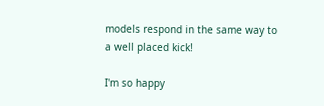models respond in the same way to a well placed kick!

I'm so happy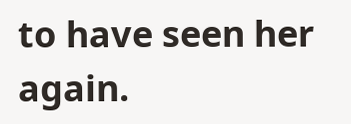to have seen her again.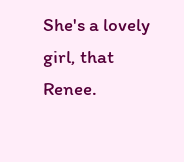She's a lovely girl, that Renee.